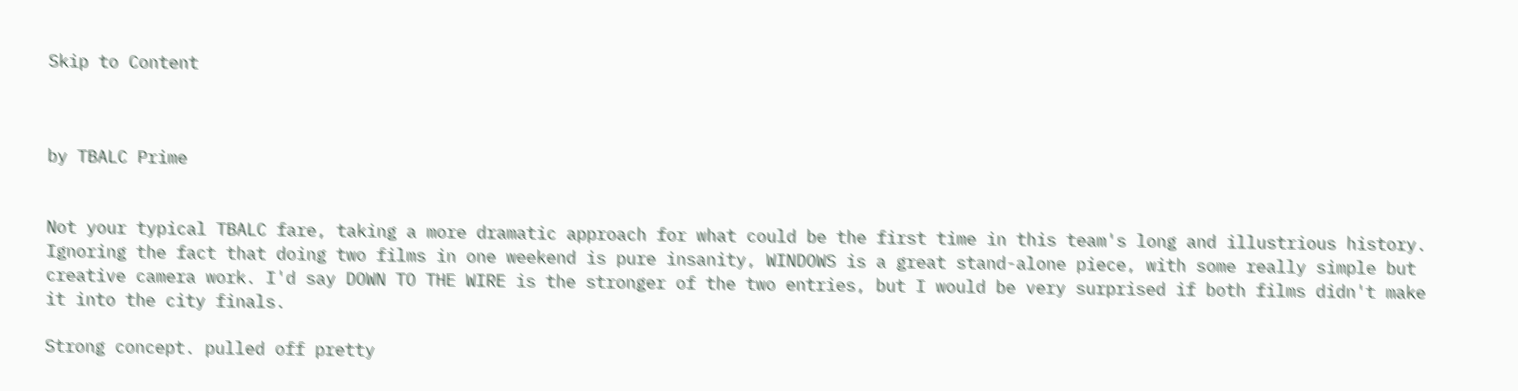Skip to Content



by TBALC Prime


Not your typical TBALC fare, taking a more dramatic approach for what could be the first time in this team's long and illustrious history. Ignoring the fact that doing two films in one weekend is pure insanity, WINDOWS is a great stand-alone piece, with some really simple but creative camera work. I'd say DOWN TO THE WIRE is the stronger of the two entries, but I would be very surprised if both films didn't make it into the city finals.

Strong concept. pulled off pretty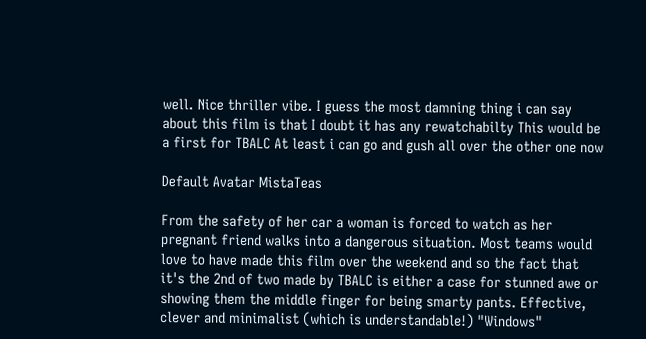well. Nice thriller vibe. I guess the most damning thing i can say about this film is that I doubt it has any rewatchabilty This would be a first for TBALC At least i can go and gush all over the other one now

Default Avatar MistaTeas

From the safety of her car a woman is forced to watch as her pregnant friend walks into a dangerous situation. Most teams would love to have made this film over the weekend and so the fact that it's the 2nd of two made by TBALC is either a case for stunned awe or showing them the middle finger for being smarty pants. Effective, clever and minimalist (which is understandable!) "Windows"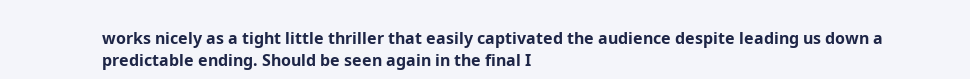works nicely as a tight little thriller that easily captivated the audience despite leading us down a predictable ending. Should be seen again in the final I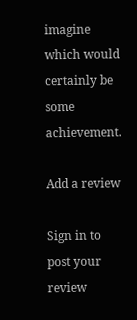imagine which would certainly be some achievement.

Add a review

Sign in to post your review